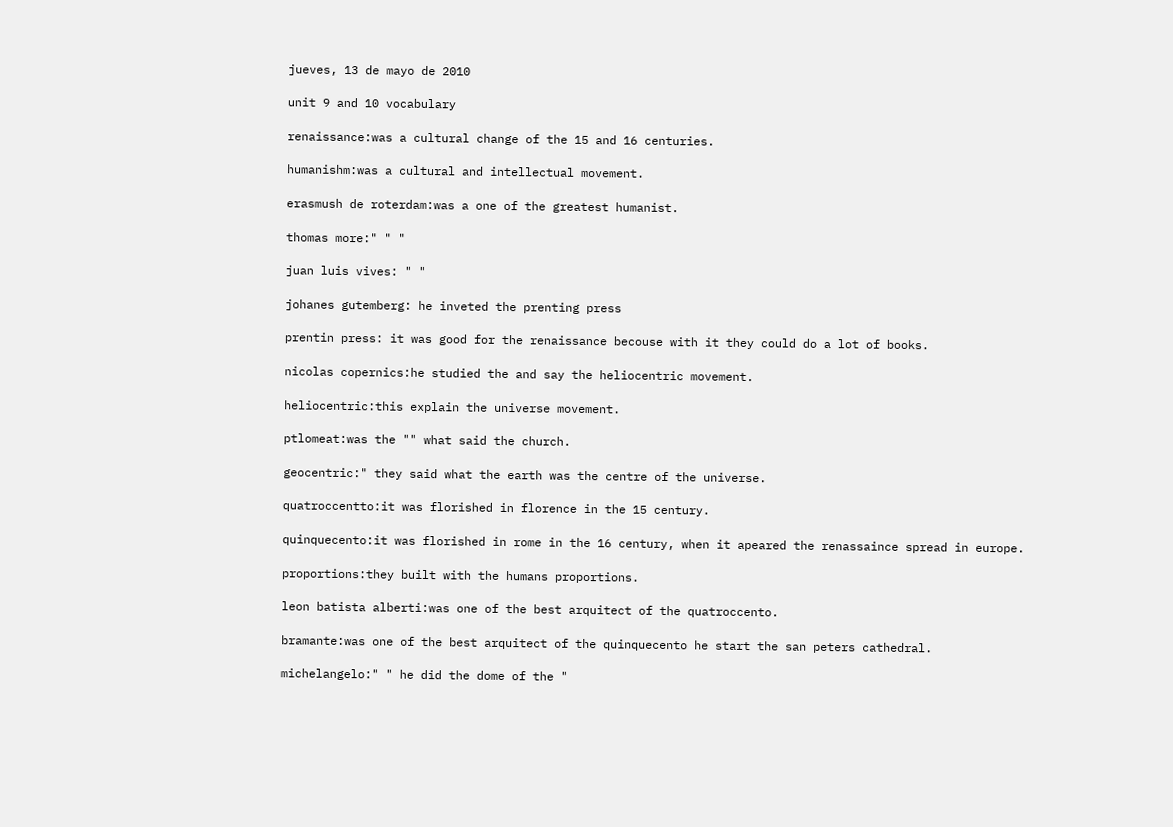jueves, 13 de mayo de 2010

unit 9 and 10 vocabulary

renaissance:was a cultural change of the 15 and 16 centuries.

humanishm:was a cultural and intellectual movement.

erasmush de roterdam:was a one of the greatest humanist.

thomas more:" " "

juan luis vives: " "

johanes gutemberg: he inveted the prenting press

prentin press: it was good for the renaissance becouse with it they could do a lot of books.

nicolas copernics:he studied the and say the heliocentric movement.

heliocentric:this explain the universe movement.

ptlomeat:was the "" what said the church.

geocentric:" they said what the earth was the centre of the universe.

quatroccentto:it was florished in florence in the 15 century.

quinquecento:it was florished in rome in the 16 century, when it apeared the renassaince spread in europe.

proportions:they built with the humans proportions.

leon batista alberti:was one of the best arquitect of the quatroccento.

bramante:was one of the best arquitect of the quinquecento he start the san peters cathedral.

michelangelo:" " he did the dome of the "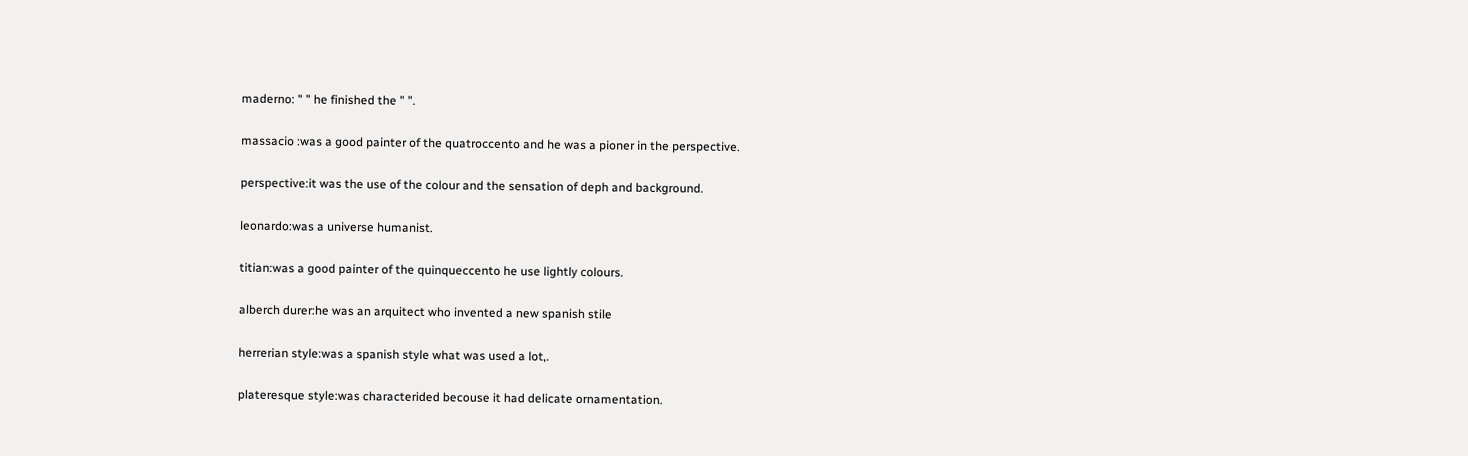maderno: " " he finished the " ".

massacio :was a good painter of the quatroccento and he was a pioner in the perspective.

perspective:it was the use of the colour and the sensation of deph and background.

leonardo:was a universe humanist.

titian:was a good painter of the quinqueccento he use lightly colours.

alberch durer:he was an arquitect who invented a new spanish stile

herrerian style:was a spanish style what was used a lot,.

plateresque style:was characterided becouse it had delicate ornamentation.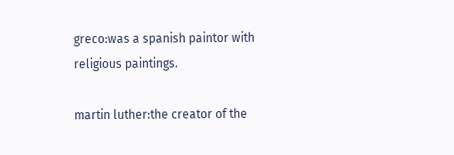greco:was a spanish paintor with religious paintings.

martin luther:the creator of the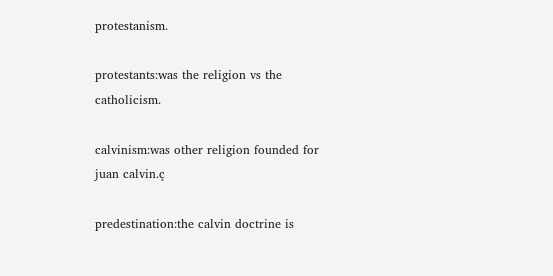protestanism.

protestants:was the religion vs the catholicism.

calvinism:was other religion founded for juan calvin.ç

predestination:the calvin doctrine is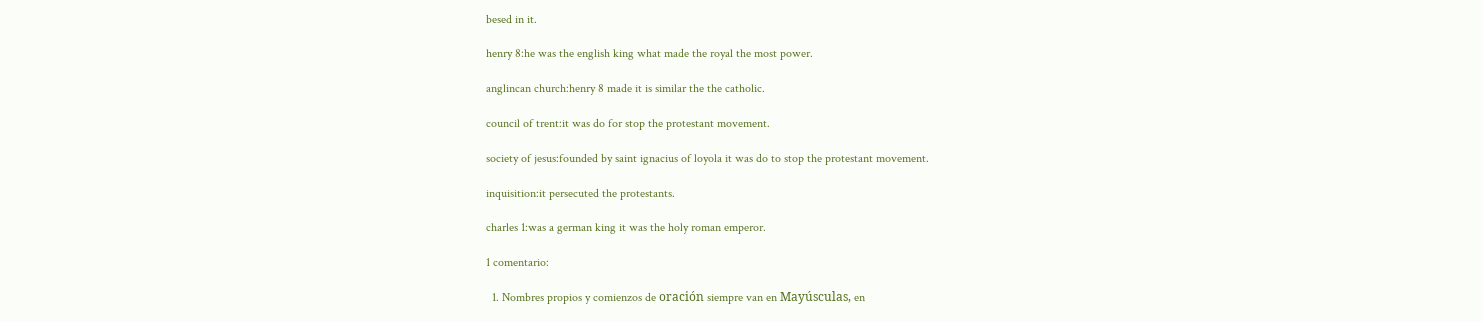besed in it.

henry 8:he was the english king what made the royal the most power.

anglincan church:henry 8 made it is similar the the catholic.

council of trent:it was do for stop the protestant movement.

society of jesus:founded by saint ignacius of loyola it was do to stop the protestant movement.

inquisition:it persecuted the protestants.

charles 1:was a german king it was the holy roman emperor.

1 comentario:

  1. Nombres propios y comienzos de oración siempre van en Mayúsculas, en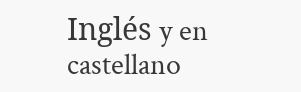Inglés y en castellano